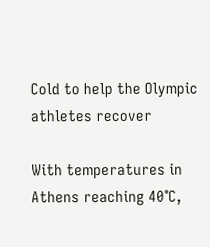Cold to help the Olympic athletes recover

With temperatures in Athens reaching 40°C,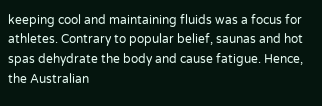keeping cool and maintaining fluids was a focus for athletes. Contrary to popular belief, saunas and hot spas dehydrate the body and cause fatigue. Hence, the Australian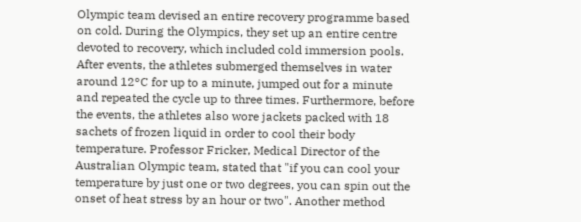Olympic team devised an entire recovery programme based on cold. During the Olympics, they set up an entire centre devoted to recovery, which included cold immersion pools. After events, the athletes submerged themselves in water around 12°C for up to a minute, jumped out for a minute and repeated the cycle up to three times. Furthermore, before the events, the athletes also wore jackets packed with 18 sachets of frozen liquid in order to cool their body temperature. Professor Fricker, Medical Director of the Australian Olympic team, stated that "if you can cool your temperature by just one or two degrees, you can spin out the onset of heat stress by an hour or two". Another method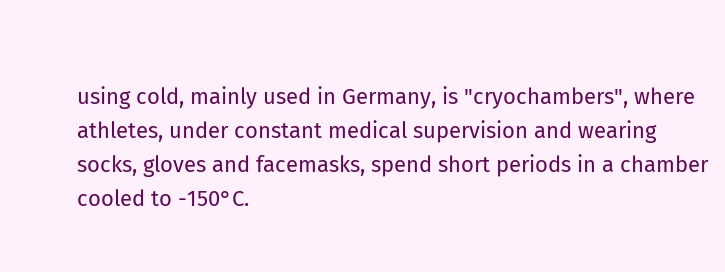using cold, mainly used in Germany, is "cryochambers", where athletes, under constant medical supervision and wearing socks, gloves and facemasks, spend short periods in a chamber cooled to -150°C.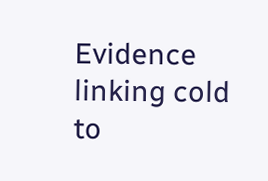Evidence linking cold to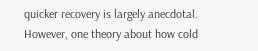quicker recovery is largely anecdotal. However, one theory about how cold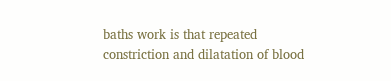baths work is that repeated constriction and dilatation of blood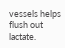vessels helps flush out lactate.